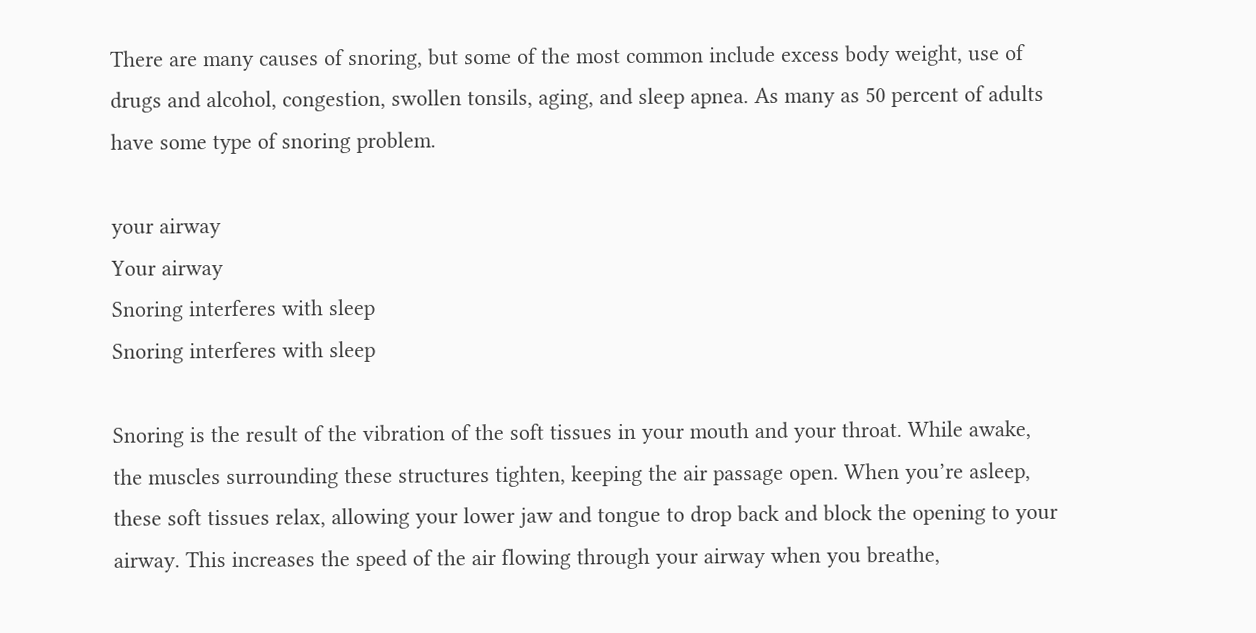There are many causes of snoring, but some of the most common include excess body weight, use of drugs and alcohol, congestion, swollen tonsils, aging, and sleep apnea. As many as 50 percent of adults have some type of snoring problem.

your airway
Your airway
Snoring interferes with sleep
Snoring interferes with sleep

Snoring is the result of the vibration of the soft tissues in your mouth and your throat. While awake, the muscles surrounding these structures tighten, keeping the air passage open. When you’re asleep, these soft tissues relax, allowing your lower jaw and tongue to drop back and block the opening to your airway. This increases the speed of the air flowing through your airway when you breathe,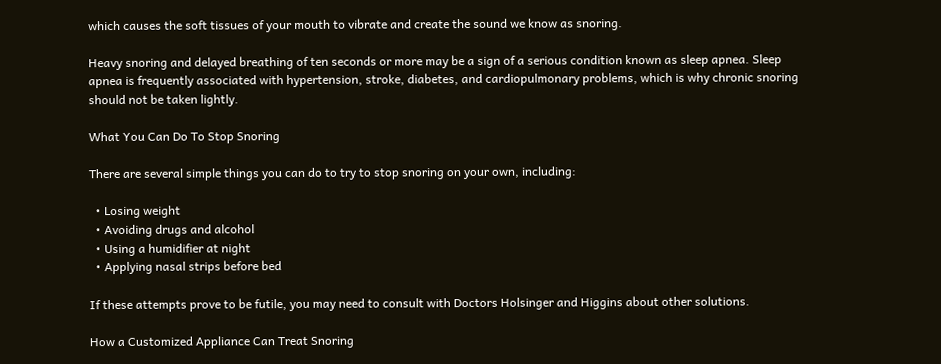which causes the soft tissues of your mouth to vibrate and create the sound we know as snoring.

Heavy snoring and delayed breathing of ten seconds or more may be a sign of a serious condition known as sleep apnea. Sleep apnea is frequently associated with hypertension, stroke, diabetes, and cardiopulmonary problems, which is why chronic snoring should not be taken lightly.

What You Can Do To Stop Snoring

There are several simple things you can do to try to stop snoring on your own, including:

  • Losing weight
  • Avoiding drugs and alcohol
  • Using a humidifier at night
  • Applying nasal strips before bed

If these attempts prove to be futile, you may need to consult with Doctors Holsinger and Higgins about other solutions.

How a Customized Appliance Can Treat Snoring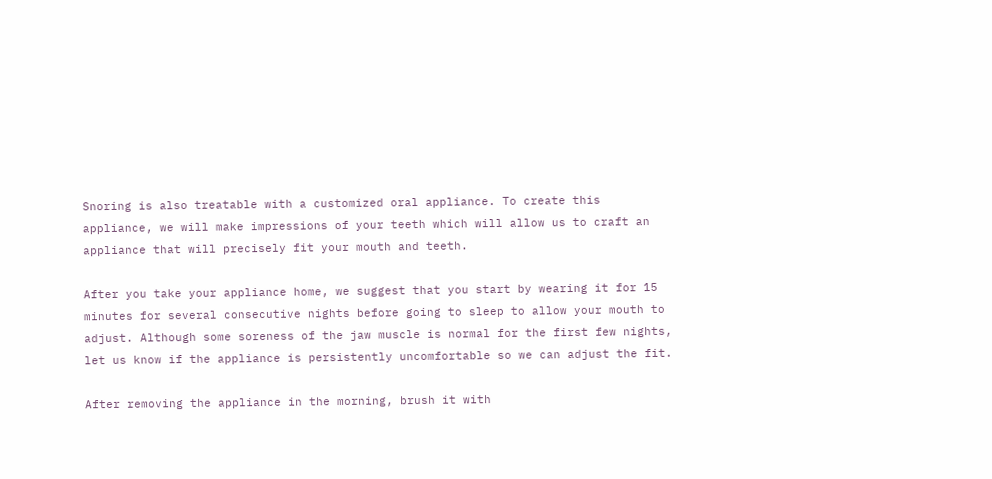Snoring is also treatable with a customized oral appliance. To create this appliance, we will make impressions of your teeth which will allow us to craft an appliance that will precisely fit your mouth and teeth.

After you take your appliance home, we suggest that you start by wearing it for 15 minutes for several consecutive nights before going to sleep to allow your mouth to adjust. Although some soreness of the jaw muscle is normal for the first few nights, let us know if the appliance is persistently uncomfortable so we can adjust the fit.

After removing the appliance in the morning, brush it with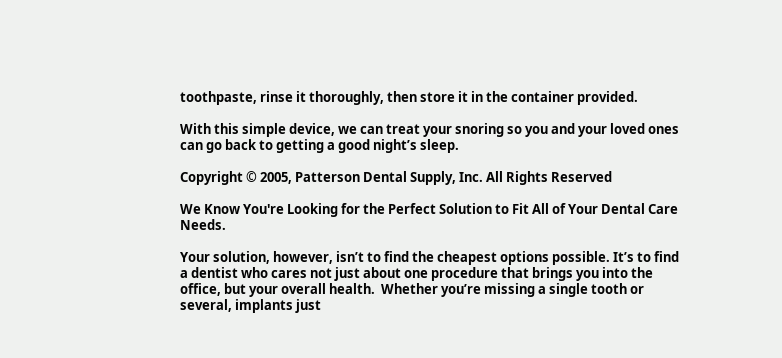toothpaste, rinse it thoroughly, then store it in the container provided.

With this simple device, we can treat your snoring so you and your loved ones can go back to getting a good night’s sleep.

Copyright © 2005, Patterson Dental Supply, Inc. All Rights Reserved

We Know You're Looking for the Perfect Solution to Fit All of Your Dental Care Needs.

Your solution, however, isn’t to find the cheapest options possible. It’s to find a dentist who cares not just about one procedure that brings you into the office, but your overall health.  Whether you’re missing a single tooth or several, implants just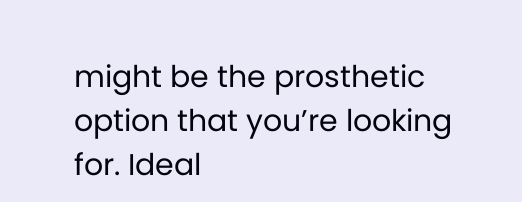might be the prosthetic option that you’re looking for. Ideal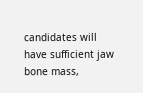candidates will have sufficient jaw bone mass,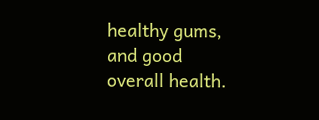healthy gums, and good overall health.